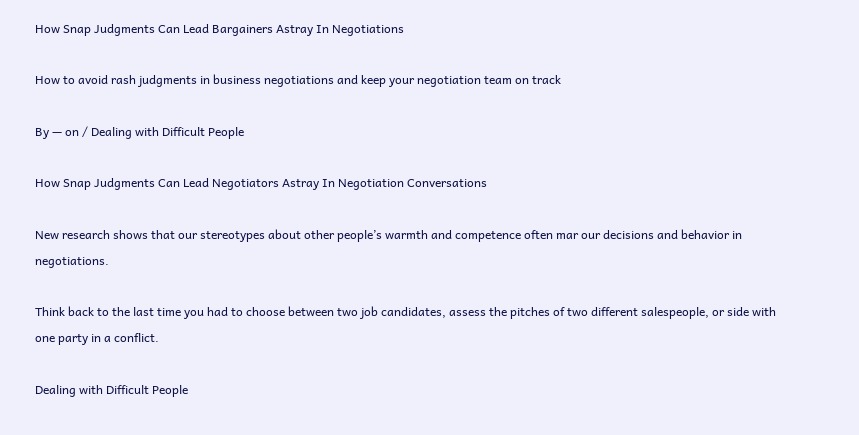How Snap Judgments Can Lead Bargainers Astray In Negotiations

How to avoid rash judgments in business negotiations and keep your negotiation team on track

By — on / Dealing with Difficult People

How Snap Judgments Can Lead Negotiators Astray In Negotiation Conversations

New research shows that our stereotypes about other people’s warmth and competence often mar our decisions and behavior in negotiations.

Think back to the last time you had to choose between two job candidates, assess the pitches of two different salespeople, or side with one party in a conflict.

Dealing with Difficult People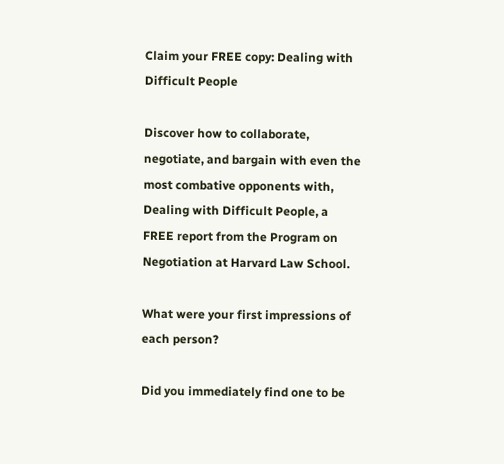Claim your FREE copy: Dealing with Difficult People

Discover how to collaborate, negotiate, and bargain with even the most combative opponents with, Dealing with Difficult People, a FREE report from the Program on Negotiation at Harvard Law School.

What were your first impressions of each person?

Did you immediately find one to be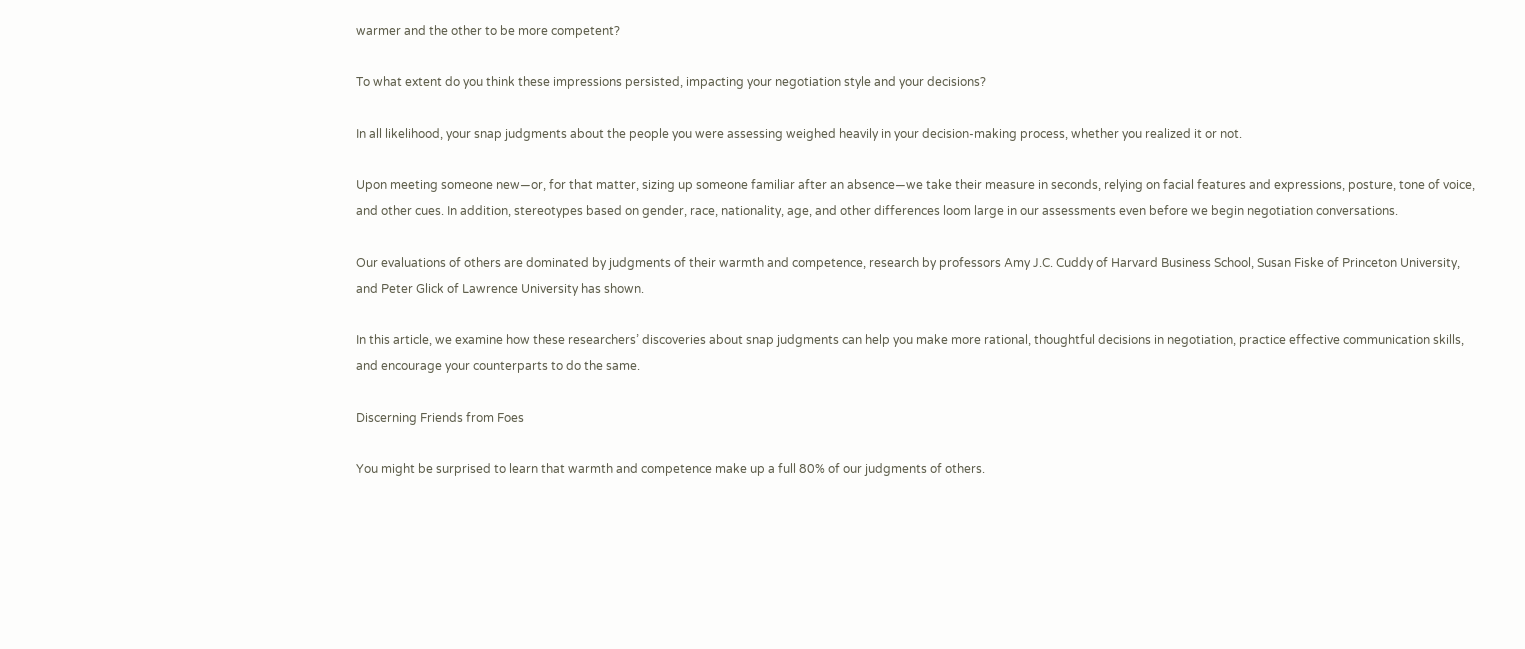warmer and the other to be more competent?

To what extent do you think these impressions persisted, impacting your negotiation style and your decisions?

In all likelihood, your snap judgments about the people you were assessing weighed heavily in your decision-making process, whether you realized it or not.

Upon meeting someone new—or, for that matter, sizing up someone familiar after an absence—we take their measure in seconds, relying on facial features and expressions, posture, tone of voice, and other cues. In addition, stereotypes based on gender, race, nationality, age, and other differences loom large in our assessments even before we begin negotiation conversations.

Our evaluations of others are dominated by judgments of their warmth and competence, research by professors Amy J.C. Cuddy of Harvard Business School, Susan Fiske of Princeton University, and Peter Glick of Lawrence University has shown.

In this article, we examine how these researchers’ discoveries about snap judgments can help you make more rational, thoughtful decisions in negotiation, practice effective communication skills, and encourage your counterparts to do the same.

Discerning Friends from Foes

You might be surprised to learn that warmth and competence make up a full 80% of our judgments of others.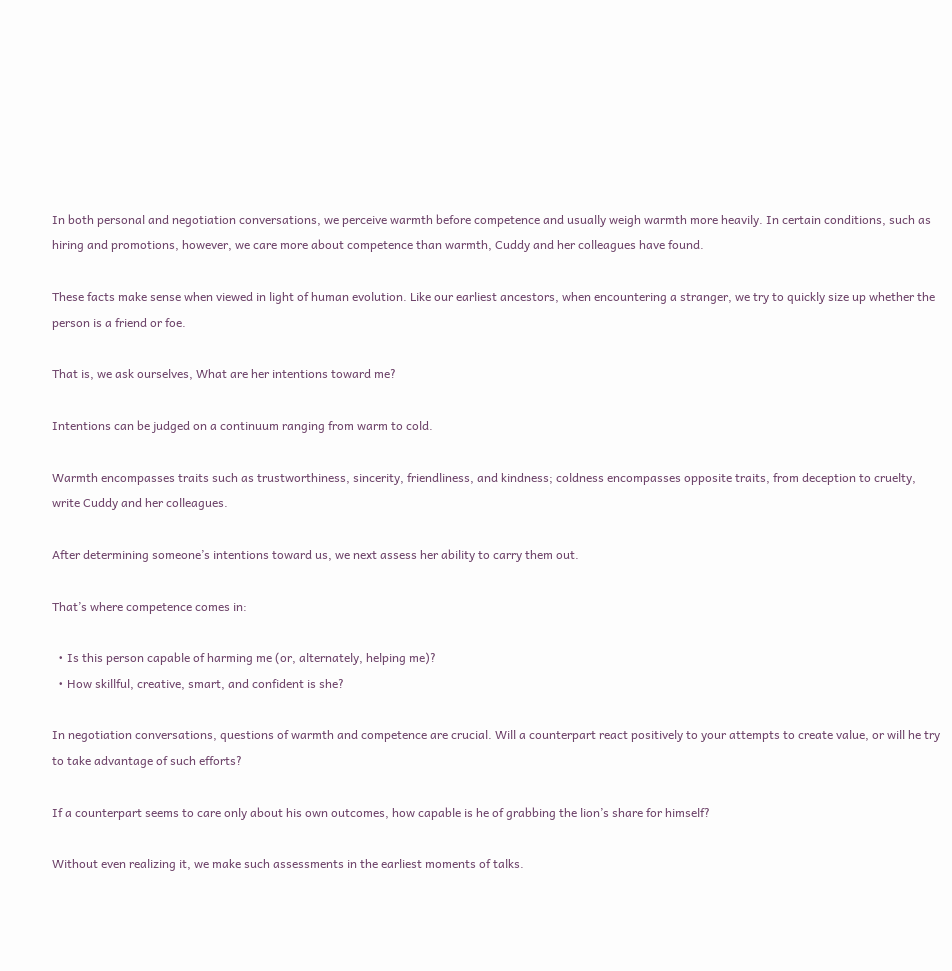In both personal and negotiation conversations, we perceive warmth before competence and usually weigh warmth more heavily. In certain conditions, such as hiring and promotions, however, we care more about competence than warmth, Cuddy and her colleagues have found.

These facts make sense when viewed in light of human evolution. Like our earliest ancestors, when encountering a stranger, we try to quickly size up whether the person is a friend or foe.

That is, we ask ourselves, What are her intentions toward me?

Intentions can be judged on a continuum ranging from warm to cold.

Warmth encompasses traits such as trustworthiness, sincerity, friendliness, and kindness; coldness encompasses opposite traits, from deception to cruelty, write Cuddy and her colleagues.

After determining someone’s intentions toward us, we next assess her ability to carry them out.

That’s where competence comes in:

  • Is this person capable of harming me (or, alternately, helping me)?
  • How skillful, creative, smart, and confident is she?

In negotiation conversations, questions of warmth and competence are crucial. Will a counterpart react positively to your attempts to create value, or will he try to take advantage of such efforts?

If a counterpart seems to care only about his own outcomes, how capable is he of grabbing the lion’s share for himself?

Without even realizing it, we make such assessments in the earliest moments of talks.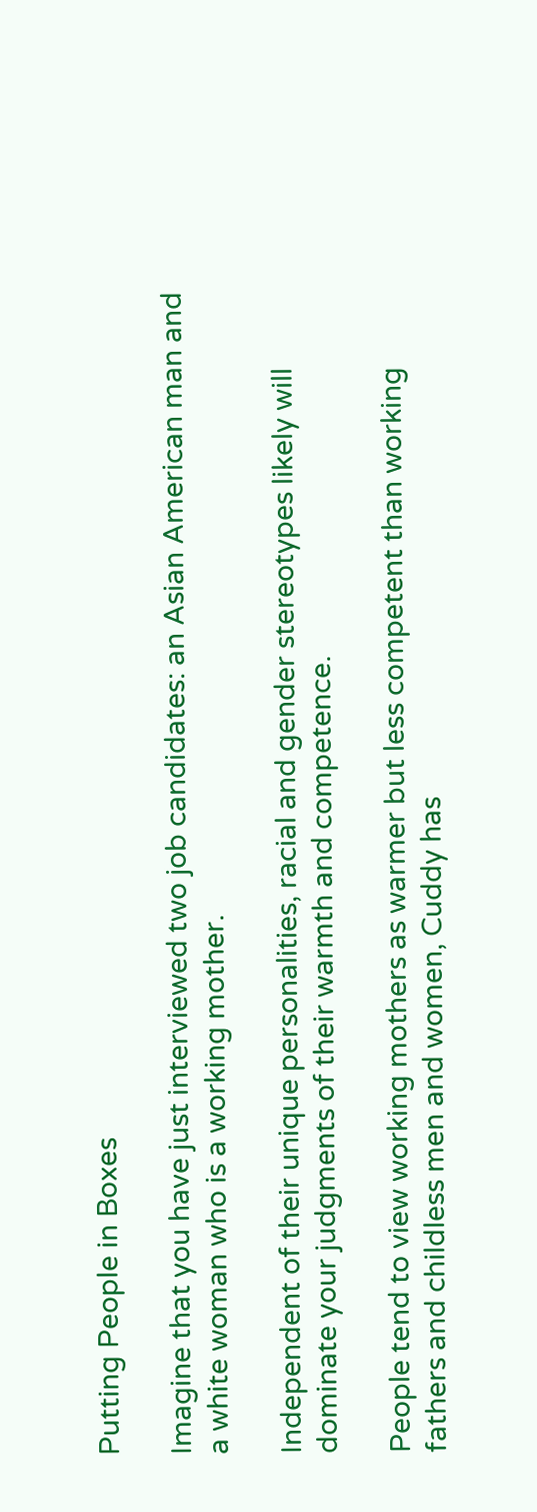Putting People in Boxes

Imagine that you have just interviewed two job candidates: an Asian American man and a white woman who is a working mother.

Independent of their unique personalities, racial and gender stereotypes likely will dominate your judgments of their warmth and competence.

People tend to view working mothers as warmer but less competent than working fathers and childless men and women, Cuddy has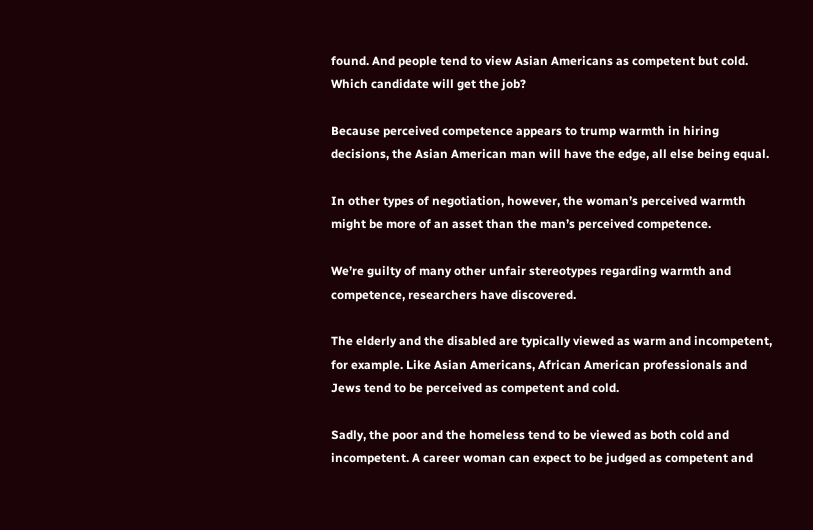found. And people tend to view Asian Americans as competent but cold. Which candidate will get the job?

Because perceived competence appears to trump warmth in hiring decisions, the Asian American man will have the edge, all else being equal.

In other types of negotiation, however, the woman’s perceived warmth might be more of an asset than the man’s perceived competence.

We’re guilty of many other unfair stereotypes regarding warmth and competence, researchers have discovered.

The elderly and the disabled are typically viewed as warm and incompetent, for example. Like Asian Americans, African American professionals and Jews tend to be perceived as competent and cold.

Sadly, the poor and the homeless tend to be viewed as both cold and incompetent. A career woman can expect to be judged as competent and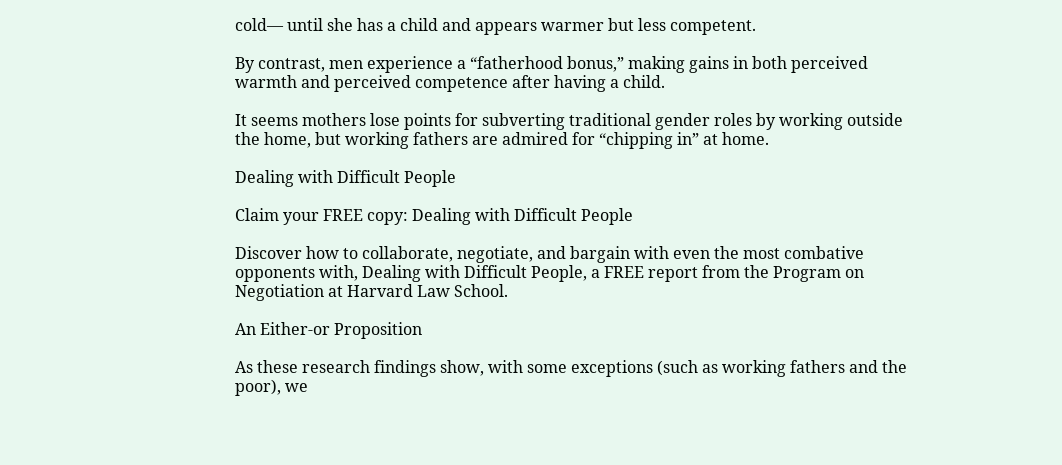cold— until she has a child and appears warmer but less competent.

By contrast, men experience a “fatherhood bonus,” making gains in both perceived warmth and perceived competence after having a child.

It seems mothers lose points for subverting traditional gender roles by working outside the home, but working fathers are admired for “chipping in” at home.

Dealing with Difficult People

Claim your FREE copy: Dealing with Difficult People

Discover how to collaborate, negotiate, and bargain with even the most combative opponents with, Dealing with Difficult People, a FREE report from the Program on Negotiation at Harvard Law School.

An Either-or Proposition

As these research findings show, with some exceptions (such as working fathers and the poor), we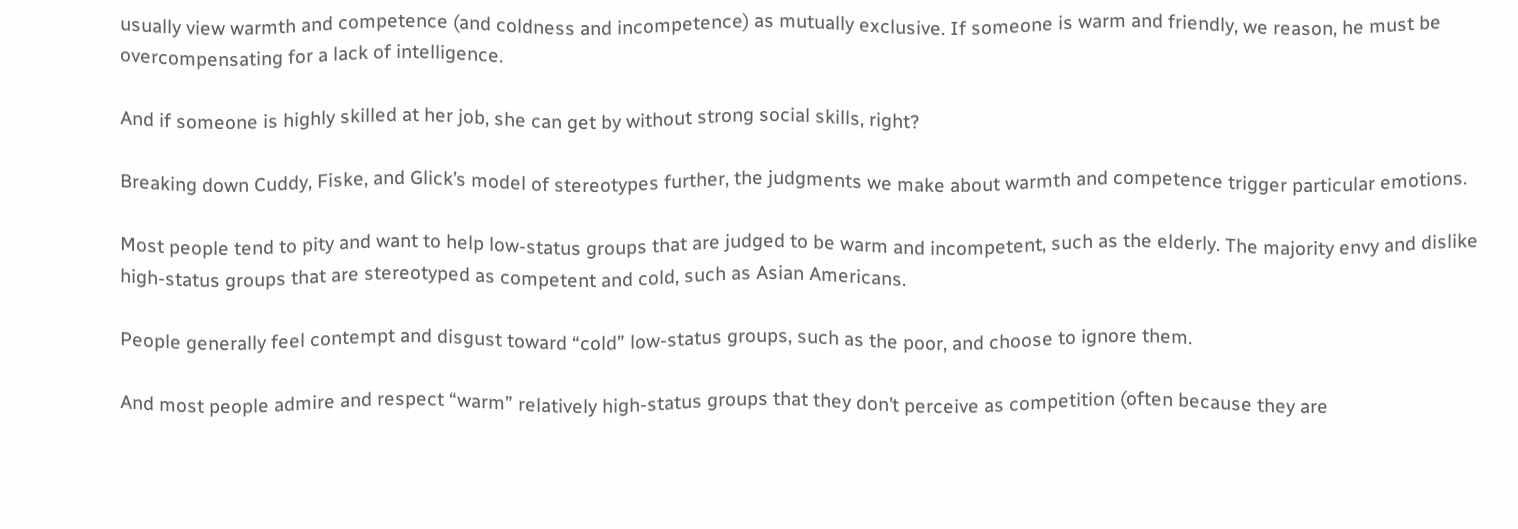usually view warmth and competence (and coldness and incompetence) as mutually exclusive. If someone is warm and friendly, we reason, he must be overcompensating for a lack of intelligence.

And if someone is highly skilled at her job, she can get by without strong social skills, right?

Breaking down Cuddy, Fiske, and Glick’s model of stereotypes further, the judgments we make about warmth and competence trigger particular emotions.

Most people tend to pity and want to help low-status groups that are judged to be warm and incompetent, such as the elderly. The majority envy and dislike high-status groups that are stereotyped as competent and cold, such as Asian Americans.

People generally feel contempt and disgust toward “cold” low-status groups, such as the poor, and choose to ignore them.

And most people admire and respect “warm” relatively high-status groups that they don’t perceive as competition (often because they are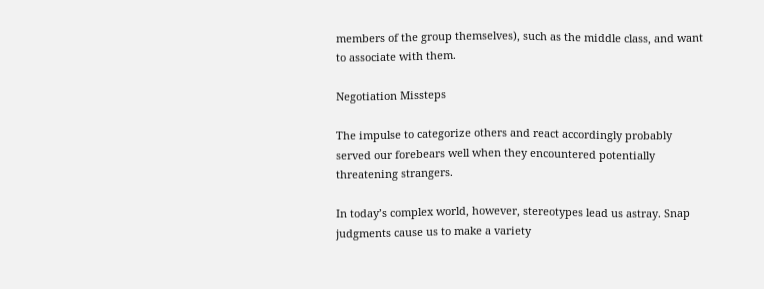members of the group themselves), such as the middle class, and want to associate with them.

Negotiation Missteps

The impulse to categorize others and react accordingly probably served our forebears well when they encountered potentially threatening strangers.

In today’s complex world, however, stereotypes lead us astray. Snap judgments cause us to make a variety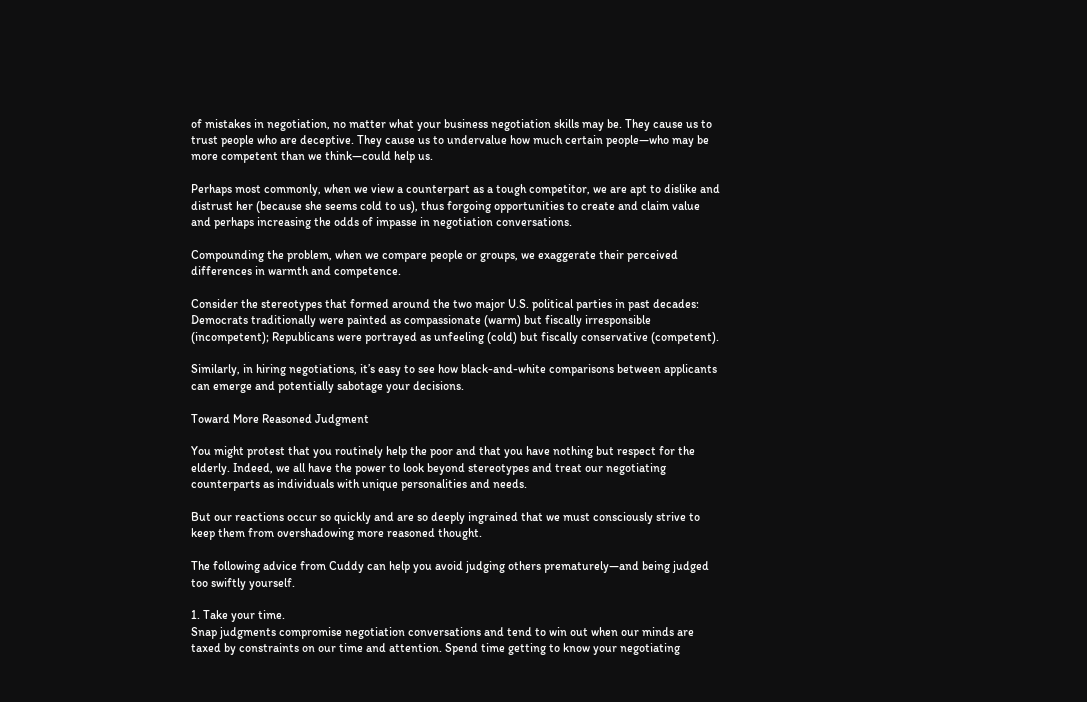of mistakes in negotiation, no matter what your business negotiation skills may be. They cause us to trust people who are deceptive. They cause us to undervalue how much certain people—who may be more competent than we think—could help us.

Perhaps most commonly, when we view a counterpart as a tough competitor, we are apt to dislike and distrust her (because she seems cold to us), thus forgoing opportunities to create and claim value and perhaps increasing the odds of impasse in negotiation conversations.

Compounding the problem, when we compare people or groups, we exaggerate their perceived differences in warmth and competence.

Consider the stereotypes that formed around the two major U.S. political parties in past decades: Democrats traditionally were painted as compassionate (warm) but fiscally irresponsible (incompetent); Republicans were portrayed as unfeeling (cold) but fiscally conservative (competent).

Similarly, in hiring negotiations, it’s easy to see how black-and-white comparisons between applicants can emerge and potentially sabotage your decisions.

Toward More Reasoned Judgment

You might protest that you routinely help the poor and that you have nothing but respect for the elderly. Indeed, we all have the power to look beyond stereotypes and treat our negotiating counterparts as individuals with unique personalities and needs.

But our reactions occur so quickly and are so deeply ingrained that we must consciously strive to keep them from overshadowing more reasoned thought.

The following advice from Cuddy can help you avoid judging others prematurely—and being judged too swiftly yourself.

1. Take your time.
Snap judgments compromise negotiation conversations and tend to win out when our minds are taxed by constraints on our time and attention. Spend time getting to know your negotiating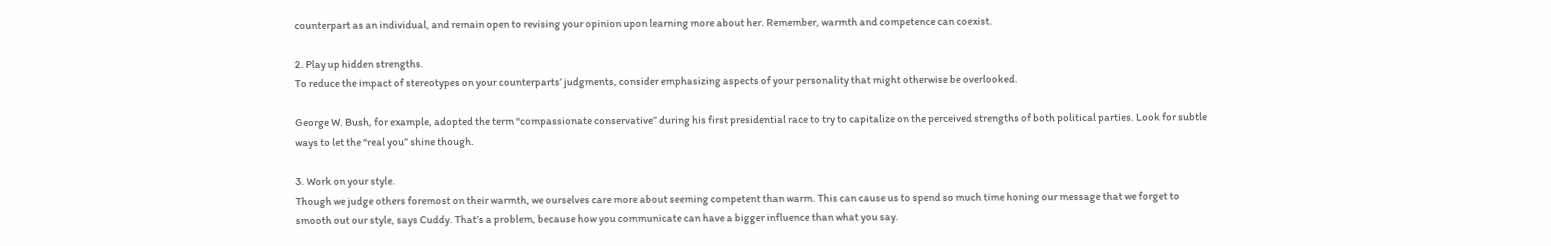counterpart as an individual, and remain open to revising your opinion upon learning more about her. Remember, warmth and competence can coexist.

2. Play up hidden strengths.
To reduce the impact of stereotypes on your counterparts’ judgments, consider emphasizing aspects of your personality that might otherwise be overlooked.

George W. Bush, for example, adopted the term “compassionate conservative” during his first presidential race to try to capitalize on the perceived strengths of both political parties. Look for subtle ways to let the “real you” shine though.

3. Work on your style.
Though we judge others foremost on their warmth, we ourselves care more about seeming competent than warm. This can cause us to spend so much time honing our message that we forget to smooth out our style, says Cuddy. That’s a problem, because how you communicate can have a bigger influence than what you say.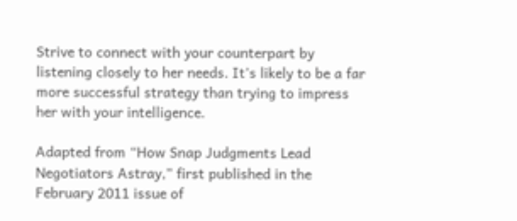Strive to connect with your counterpart by listening closely to her needs. It’s likely to be a far more successful strategy than trying to impress her with your intelligence.

Adapted from “How Snap Judgments Lead Negotiators Astray,” first published in the February 2011 issue of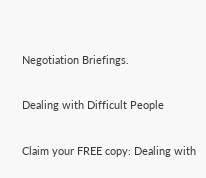Negotiation Briefings.

Dealing with Difficult People

Claim your FREE copy: Dealing with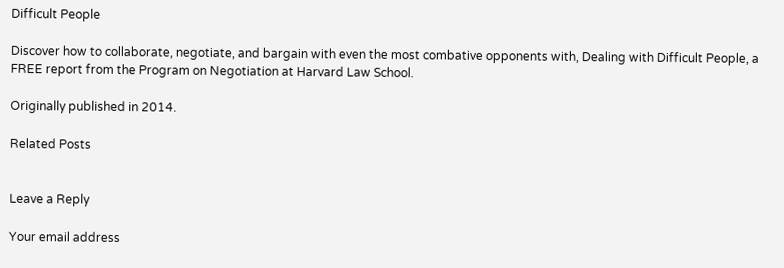Difficult People

Discover how to collaborate, negotiate, and bargain with even the most combative opponents with, Dealing with Difficult People, a FREE report from the Program on Negotiation at Harvard Law School.

Originally published in 2014.

Related Posts


Leave a Reply

Your email address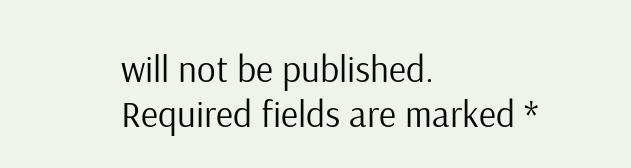will not be published. Required fields are marked *